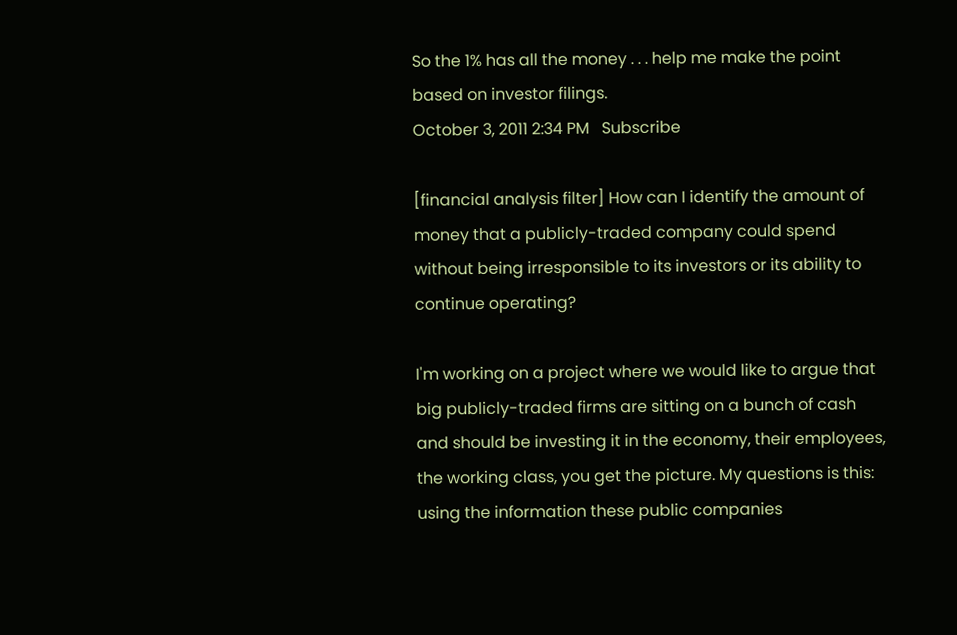So the 1% has all the money . . . help me make the point based on investor filings.
October 3, 2011 2:34 PM   Subscribe

[financial analysis filter] How can I identify the amount of money that a publicly-traded company could spend without being irresponsible to its investors or its ability to continue operating?

I'm working on a project where we would like to argue that big publicly-traded firms are sitting on a bunch of cash and should be investing it in the economy, their employees, the working class, you get the picture. My questions is this: using the information these public companies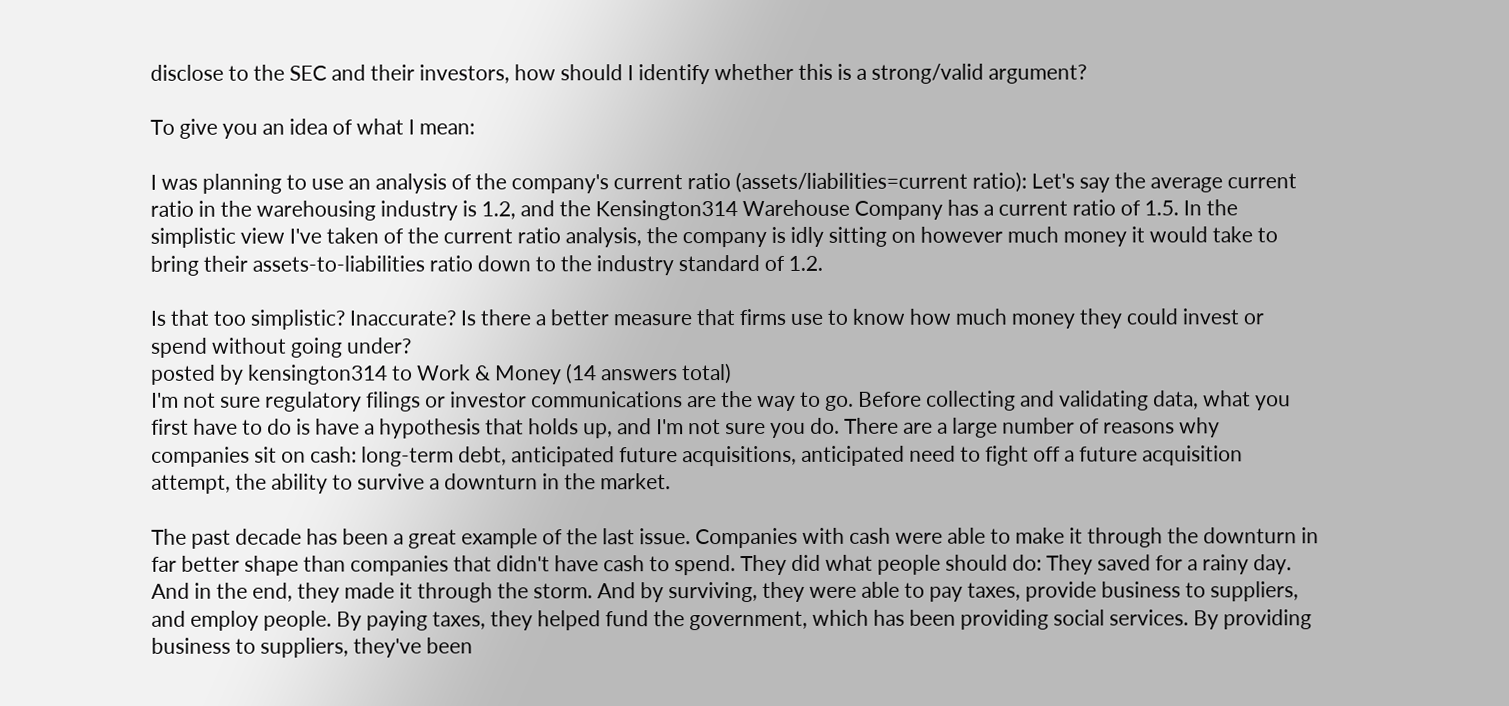disclose to the SEC and their investors, how should I identify whether this is a strong/valid argument?

To give you an idea of what I mean:

I was planning to use an analysis of the company's current ratio (assets/liabilities=current ratio): Let's say the average current ratio in the warehousing industry is 1.2, and the Kensington314 Warehouse Company has a current ratio of 1.5. In the simplistic view I've taken of the current ratio analysis, the company is idly sitting on however much money it would take to bring their assets-to-liabilities ratio down to the industry standard of 1.2.

Is that too simplistic? Inaccurate? Is there a better measure that firms use to know how much money they could invest or spend without going under?
posted by kensington314 to Work & Money (14 answers total)
I'm not sure regulatory filings or investor communications are the way to go. Before collecting and validating data, what you first have to do is have a hypothesis that holds up, and I'm not sure you do. There are a large number of reasons why companies sit on cash: long-term debt, anticipated future acquisitions, anticipated need to fight off a future acquisition attempt, the ability to survive a downturn in the market.

The past decade has been a great example of the last issue. Companies with cash were able to make it through the downturn in far better shape than companies that didn't have cash to spend. They did what people should do: They saved for a rainy day. And in the end, they made it through the storm. And by surviving, they were able to pay taxes, provide business to suppliers, and employ people. By paying taxes, they helped fund the government, which has been providing social services. By providing business to suppliers, they've been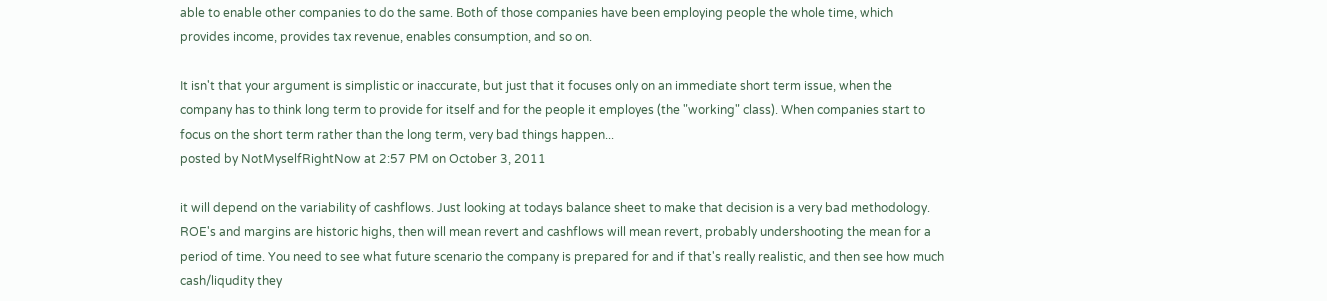able to enable other companies to do the same. Both of those companies have been employing people the whole time, which provides income, provides tax revenue, enables consumption, and so on.

It isn't that your argument is simplistic or inaccurate, but just that it focuses only on an immediate short term issue, when the company has to think long term to provide for itself and for the people it employes (the "working" class). When companies start to focus on the short term rather than the long term, very bad things happen...
posted by NotMyselfRightNow at 2:57 PM on October 3, 2011

it will depend on the variability of cashflows. Just looking at todays balance sheet to make that decision is a very bad methodology. ROE's and margins are historic highs, then will mean revert and cashflows will mean revert, probably undershooting the mean for a period of time. You need to see what future scenario the company is prepared for and if that's really realistic, and then see how much cash/liqudity they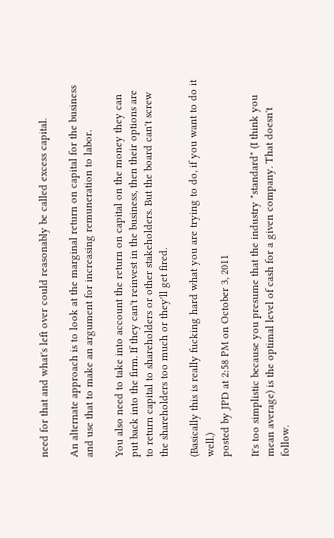need for that and what's left over could reasonably be called excess capital.

An alternate approach is to look at the marginal return on capital for the business and use that to make an argument for increasing remuneration to labor.

You also need to take into account the return on capital on the money they can put back into the firm. If they can't reinvest in the business, then their options are to return capital to shareholders or other stakeholders. But the board can't screw the shareholders too much or they'll get fired.

(Basically this is really fucking hard what you are trying to do, if you want to do it well.)
posted by JPD at 2:58 PM on October 3, 2011

It's too simplistic because you presume that the industry "standard" (I think you mean average) is the optimal level of cash for a given company. That doesn't follow.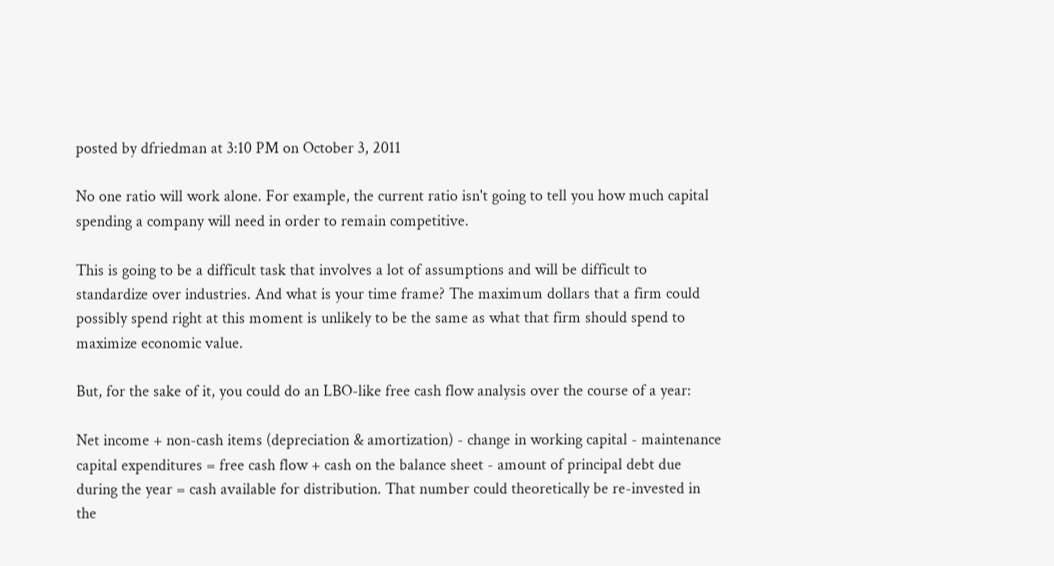posted by dfriedman at 3:10 PM on October 3, 2011

No one ratio will work alone. For example, the current ratio isn't going to tell you how much capital spending a company will need in order to remain competitive.

This is going to be a difficult task that involves a lot of assumptions and will be difficult to standardize over industries. And what is your time frame? The maximum dollars that a firm could possibly spend right at this moment is unlikely to be the same as what that firm should spend to maximize economic value.

But, for the sake of it, you could do an LBO-like free cash flow analysis over the course of a year:

Net income + non-cash items (depreciation & amortization) - change in working capital - maintenance capital expenditures = free cash flow + cash on the balance sheet - amount of principal debt due during the year = cash available for distribution. That number could theoretically be re-invested in the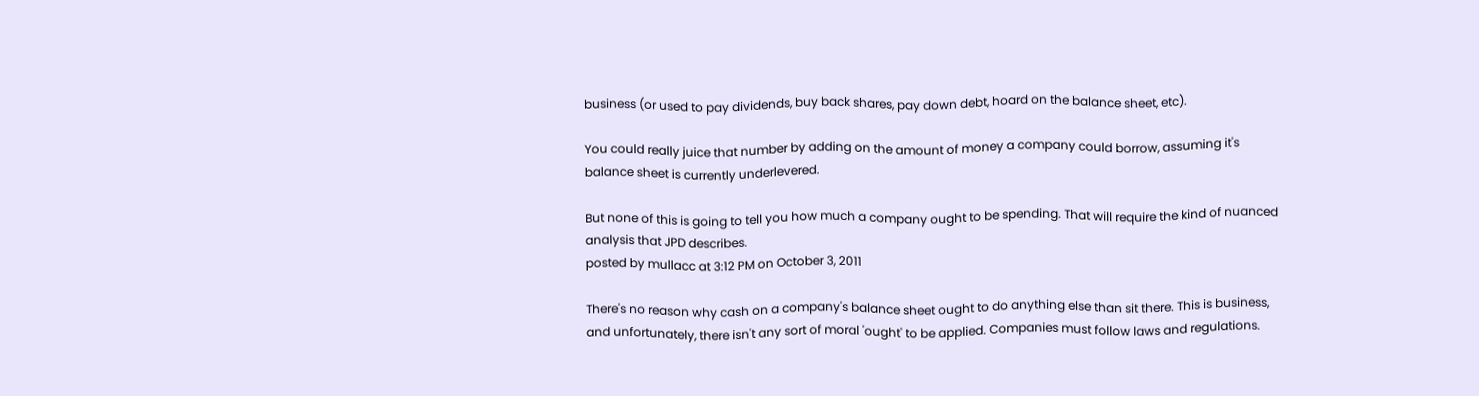business (or used to pay dividends, buy back shares, pay down debt, hoard on the balance sheet, etc).

You could really juice that number by adding on the amount of money a company could borrow, assuming it's balance sheet is currently underlevered.

But none of this is going to tell you how much a company ought to be spending. That will require the kind of nuanced analysis that JPD describes.
posted by mullacc at 3:12 PM on October 3, 2011

There's no reason why cash on a company's balance sheet ought to do anything else than sit there. This is business, and unfortunately, there isn't any sort of moral 'ought' to be applied. Companies must follow laws and regulations.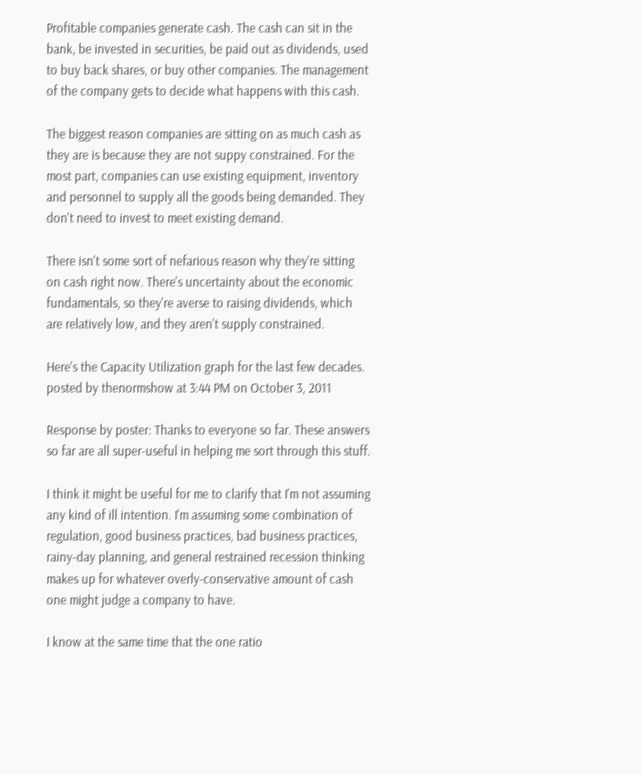Profitable companies generate cash. The cash can sit in the bank, be invested in securities, be paid out as dividends, used to buy back shares, or buy other companies. The management of the company gets to decide what happens with this cash.

The biggest reason companies are sitting on as much cash as they are is because they are not suppy constrained. For the most part, companies can use existing equipment, inventory and personnel to supply all the goods being demanded. They don't need to invest to meet existing demand.

There isn't some sort of nefarious reason why they're sitting on cash right now. There's uncertainty about the economic fundamentals, so they're averse to raising dividends, which are relatively low, and they aren't supply constrained.

Here's the Capacity Utilization graph for the last few decades.
posted by thenormshow at 3:44 PM on October 3, 2011

Response by poster: Thanks to everyone so far. These answers so far are all super-useful in helping me sort through this stuff.

I think it might be useful for me to clarify that I'm not assuming any kind of ill intention. I'm assuming some combination of regulation, good business practices, bad business practices, rainy-day planning, and general restrained recession thinking makes up for whatever overly-conservative amount of cash one might judge a company to have.

I know at the same time that the one ratio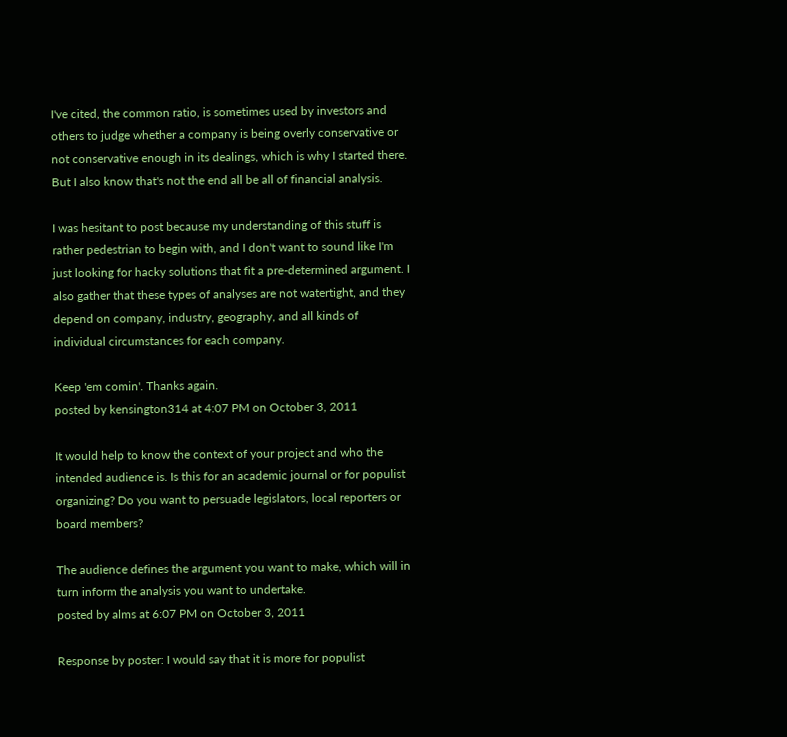I've cited, the common ratio, is sometimes used by investors and others to judge whether a company is being overly conservative or not conservative enough in its dealings, which is why I started there. But I also know that's not the end all be all of financial analysis.

I was hesitant to post because my understanding of this stuff is rather pedestrian to begin with, and I don't want to sound like I'm just looking for hacky solutions that fit a pre-determined argument. I also gather that these types of analyses are not watertight, and they depend on company, industry, geography, and all kinds of individual circumstances for each company.

Keep 'em comin'. Thanks again.
posted by kensington314 at 4:07 PM on October 3, 2011

It would help to know the context of your project and who the intended audience is. Is this for an academic journal or for populist organizing? Do you want to persuade legislators, local reporters or board members?

The audience defines the argument you want to make, which will in turn inform the analysis you want to undertake.
posted by alms at 6:07 PM on October 3, 2011

Response by poster: I would say that it is more for populist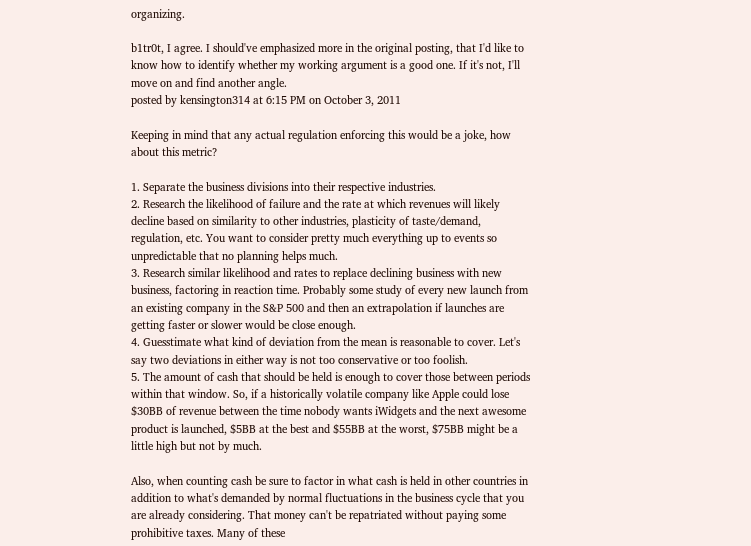organizing.

b1tr0t, I agree. I should've emphasized more in the original posting, that I'd like to know how to identify whether my working argument is a good one. If it's not, I'll move on and find another angle.
posted by kensington314 at 6:15 PM on October 3, 2011

Keeping in mind that any actual regulation enforcing this would be a joke, how about this metric?

1. Separate the business divisions into their respective industries.
2. Research the likelihood of failure and the rate at which revenues will likely decline based on similarity to other industries, plasticity of taste/demand, regulation, etc. You want to consider pretty much everything up to events so unpredictable that no planning helps much.
3. Research similar likelihood and rates to replace declining business with new business, factoring in reaction time. Probably some study of every new launch from an existing company in the S&P 500 and then an extrapolation if launches are getting faster or slower would be close enough.
4. Guesstimate what kind of deviation from the mean is reasonable to cover. Let's say two deviations in either way is not too conservative or too foolish.
5. The amount of cash that should be held is enough to cover those between periods within that window. So, if a historically volatile company like Apple could lose $30BB of revenue between the time nobody wants iWidgets and the next awesome product is launched, $5BB at the best and $55BB at the worst, $75BB might be a little high but not by much.

Also, when counting cash be sure to factor in what cash is held in other countries in addition to what's demanded by normal fluctuations in the business cycle that you are already considering. That money can't be repatriated without paying some prohibitive taxes. Many of these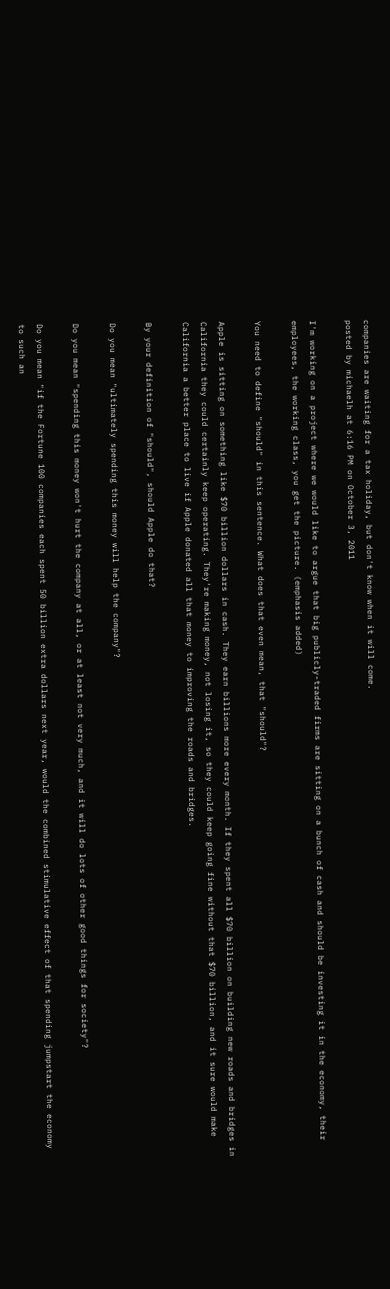companies are waiting for a tax holiday, but don't know when it will come.
posted by michaelh at 6:16 PM on October 3, 2011

I'm working on a project where we would like to argue that big publicly-traded firms are sitting on a bunch of cash and should be investing it in the economy, their employees, the working class, you get the picture. (emphasis added)

You need to define "should" in this sentence. What does that even mean, that "should"?

Apple is sitting on something like $70 billion dollars in cash. They earn billions more every month. If they spent all $70 billion on building new roads and bridges in California they could certainly keep operating. They're making money, not losing it, so they could keep going fine without that $70 billion, and it sure would make California a better place to live if Apple donated all that money to improving the roads and bridges.

By your definition of "should", should Apple do that?

Do you mean "ultimately spending this money will help the company"?

Do you mean "spending this money won't hurt the company at all, or at least not very much, and it will do lots of other good things for society"?

Do you mean "if the Fortune 100 companies each spent 50 billion extra dollars next year, would the combined stimulative effect of that spending jumpstart the economy to such an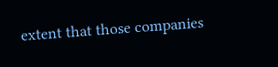extent that those companies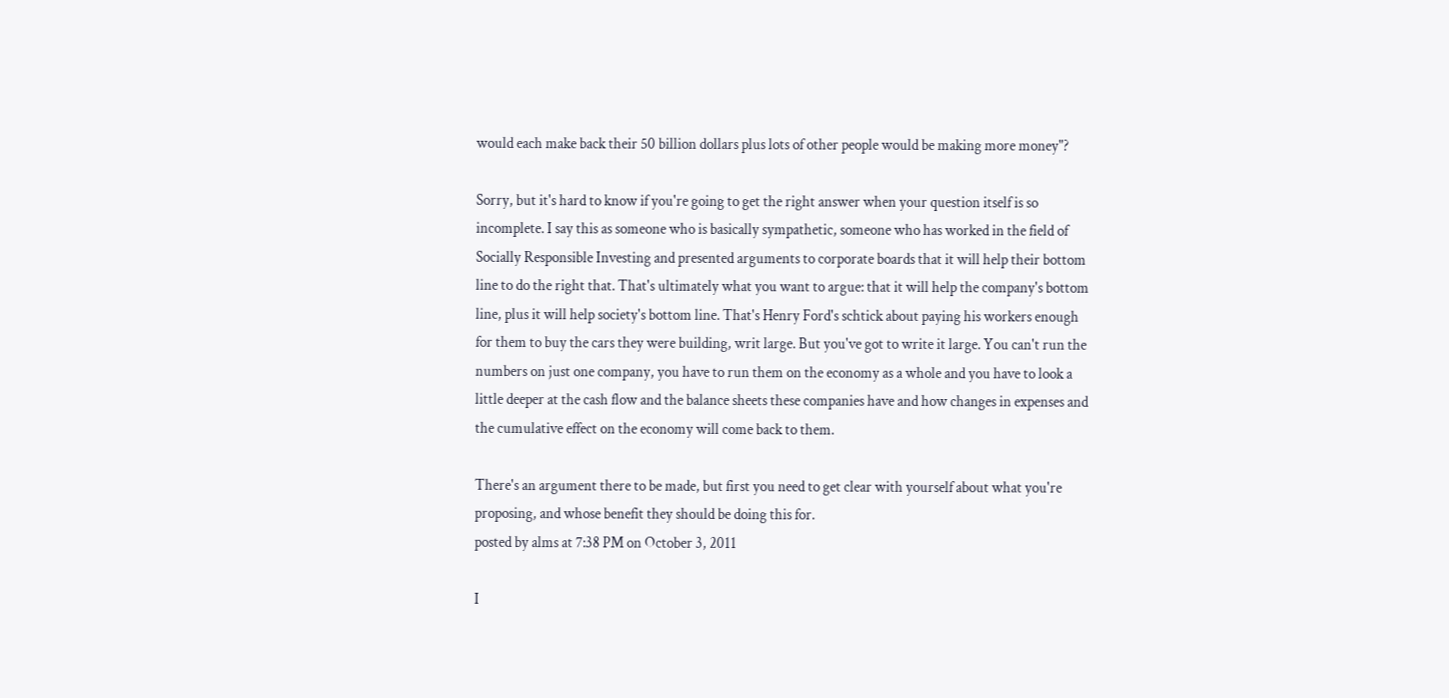would each make back their 50 billion dollars plus lots of other people would be making more money"?

Sorry, but it's hard to know if you're going to get the right answer when your question itself is so incomplete. I say this as someone who is basically sympathetic, someone who has worked in the field of Socially Responsible Investing and presented arguments to corporate boards that it will help their bottom line to do the right that. That's ultimately what you want to argue: that it will help the company's bottom line, plus it will help society's bottom line. That's Henry Ford's schtick about paying his workers enough for them to buy the cars they were building, writ large. But you've got to write it large. You can't run the numbers on just one company, you have to run them on the economy as a whole and you have to look a little deeper at the cash flow and the balance sheets these companies have and how changes in expenses and the cumulative effect on the economy will come back to them.

There's an argument there to be made, but first you need to get clear with yourself about what you're proposing, and whose benefit they should be doing this for.
posted by alms at 7:38 PM on October 3, 2011

I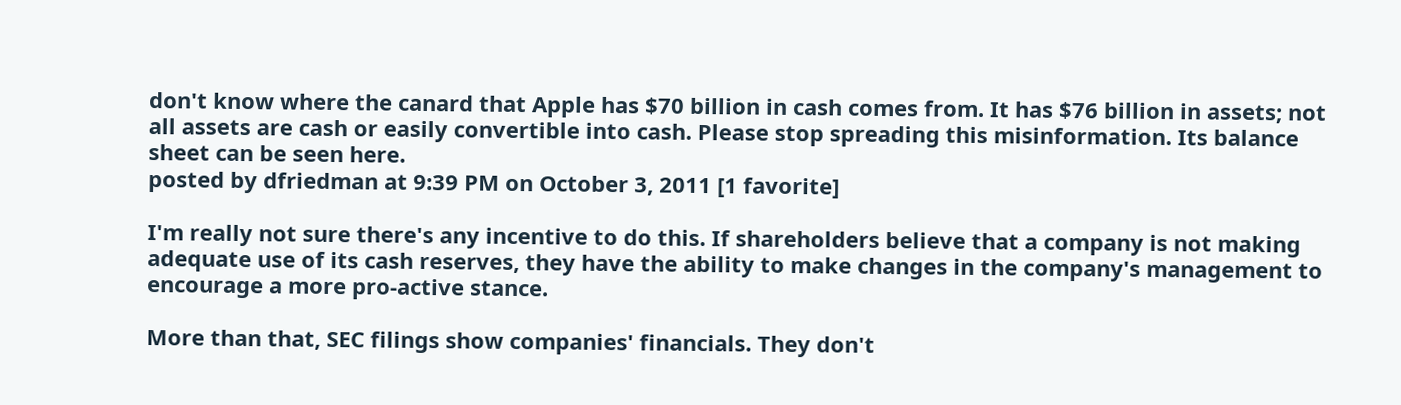don't know where the canard that Apple has $70 billion in cash comes from. It has $76 billion in assets; not all assets are cash or easily convertible into cash. Please stop spreading this misinformation. Its balance sheet can be seen here.
posted by dfriedman at 9:39 PM on October 3, 2011 [1 favorite]

I'm really not sure there's any incentive to do this. If shareholders believe that a company is not making adequate use of its cash reserves, they have the ability to make changes in the company's management to encourage a more pro-active stance.

More than that, SEC filings show companies' financials. They don't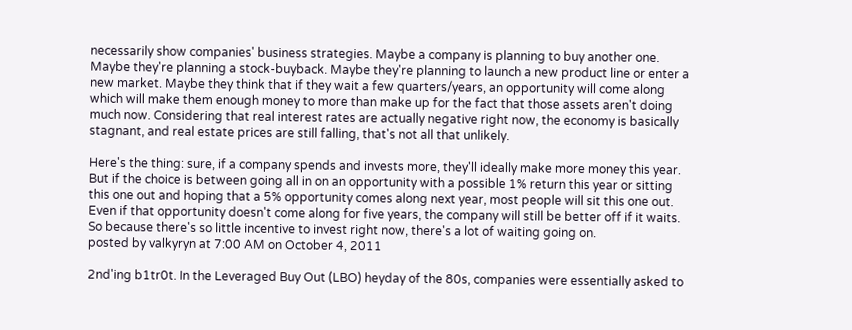necessarily show companies' business strategies. Maybe a company is planning to buy another one. Maybe they're planning a stock-buyback. Maybe they're planning to launch a new product line or enter a new market. Maybe they think that if they wait a few quarters/years, an opportunity will come along which will make them enough money to more than make up for the fact that those assets aren't doing much now. Considering that real interest rates are actually negative right now, the economy is basically stagnant, and real estate prices are still falling, that's not all that unlikely.

Here's the thing: sure, if a company spends and invests more, they'll ideally make more money this year. But if the choice is between going all in on an opportunity with a possible 1% return this year or sitting this one out and hoping that a 5% opportunity comes along next year, most people will sit this one out. Even if that opportunity doesn't come along for five years, the company will still be better off if it waits. So because there's so little incentive to invest right now, there's a lot of waiting going on.
posted by valkyryn at 7:00 AM on October 4, 2011

2nd'ing b1tr0t. In the Leveraged Buy Out (LBO) heyday of the 80s, companies were essentially asked to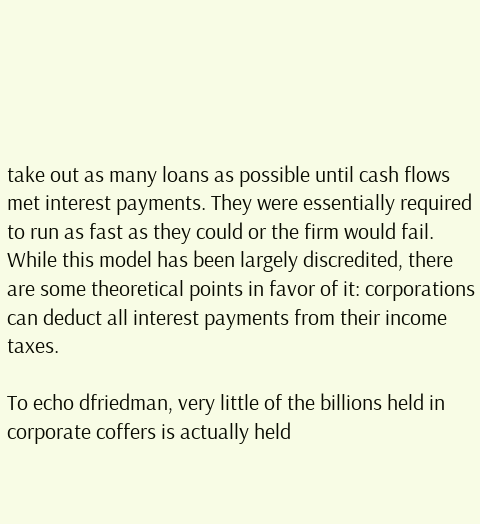take out as many loans as possible until cash flows met interest payments. They were essentially required to run as fast as they could or the firm would fail. While this model has been largely discredited, there are some theoretical points in favor of it: corporations can deduct all interest payments from their income taxes.

To echo dfriedman, very little of the billions held in corporate coffers is actually held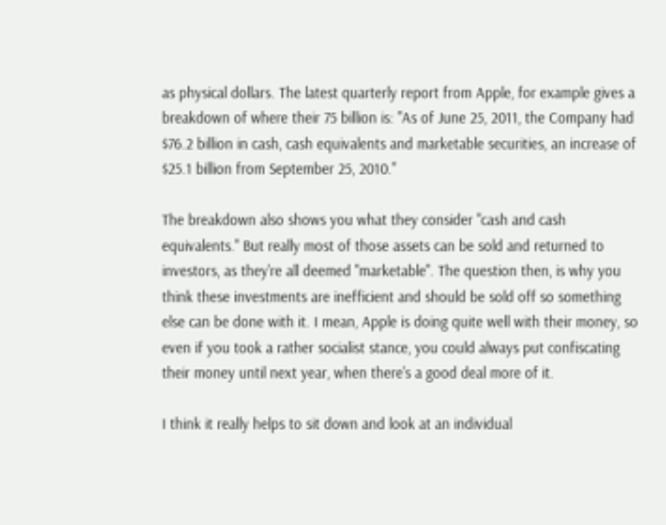as physical dollars. The latest quarterly report from Apple, for example gives a breakdown of where their 75 billion is: "As of June 25, 2011, the Company had $76.2 billion in cash, cash equivalents and marketable securities, an increase of $25.1 billion from September 25, 2010."

The breakdown also shows you what they consider "cash and cash equivalents." But really most of those assets can be sold and returned to investors, as they're all deemed "marketable". The question then, is why you think these investments are inefficient and should be sold off so something else can be done with it. I mean, Apple is doing quite well with their money, so even if you took a rather socialist stance, you could always put confiscating their money until next year, when there's a good deal more of it.

I think it really helps to sit down and look at an individual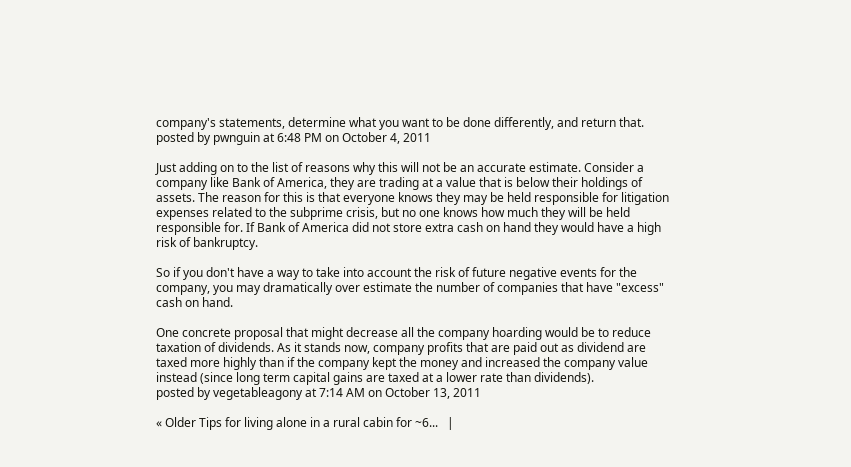company's statements, determine what you want to be done differently, and return that.
posted by pwnguin at 6:48 PM on October 4, 2011

Just adding on to the list of reasons why this will not be an accurate estimate. Consider a company like Bank of America, they are trading at a value that is below their holdings of assets. The reason for this is that everyone knows they may be held responsible for litigation expenses related to the subprime crisis, but no one knows how much they will be held responsible for. If Bank of America did not store extra cash on hand they would have a high risk of bankruptcy.

So if you don't have a way to take into account the risk of future negative events for the company, you may dramatically over estimate the number of companies that have "excess" cash on hand.

One concrete proposal that might decrease all the company hoarding would be to reduce taxation of dividends. As it stands now, company profits that are paid out as dividend are taxed more highly than if the company kept the money and increased the company value instead (since long term capital gains are taxed at a lower rate than dividends).
posted by vegetableagony at 7:14 AM on October 13, 2011

« Older Tips for living alone in a rural cabin for ~6...   |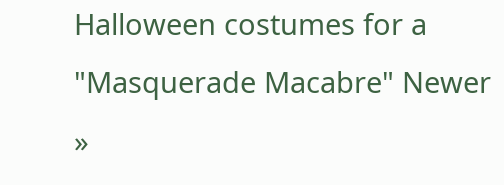Halloween costumes for a "Masquerade Macabre" Newer »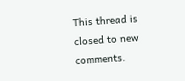This thread is closed to new comments.